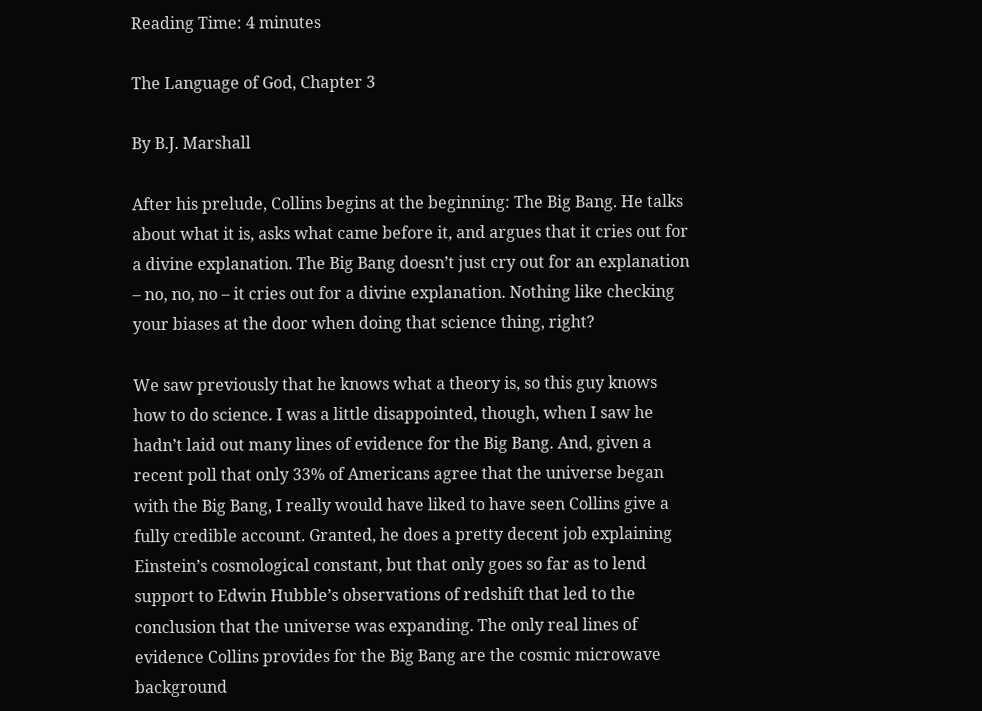Reading Time: 4 minutes

The Language of God, Chapter 3

By B.J. Marshall

After his prelude, Collins begins at the beginning: The Big Bang. He talks about what it is, asks what came before it, and argues that it cries out for a divine explanation. The Big Bang doesn’t just cry out for an explanation – no, no, no – it cries out for a divine explanation. Nothing like checking your biases at the door when doing that science thing, right?

We saw previously that he knows what a theory is, so this guy knows how to do science. I was a little disappointed, though, when I saw he hadn’t laid out many lines of evidence for the Big Bang. And, given a recent poll that only 33% of Americans agree that the universe began with the Big Bang, I really would have liked to have seen Collins give a fully credible account. Granted, he does a pretty decent job explaining Einstein’s cosmological constant, but that only goes so far as to lend support to Edwin Hubble’s observations of redshift that led to the conclusion that the universe was expanding. The only real lines of evidence Collins provides for the Big Bang are the cosmic microwave background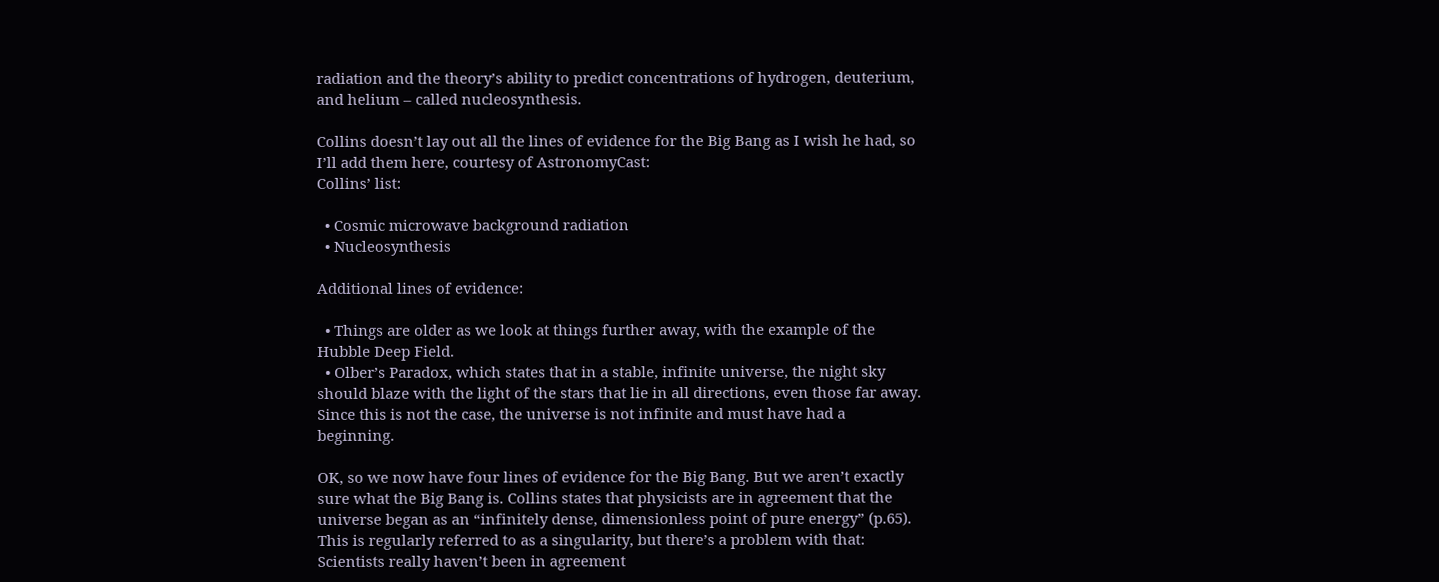radiation and the theory’s ability to predict concentrations of hydrogen, deuterium, and helium – called nucleosynthesis.

Collins doesn’t lay out all the lines of evidence for the Big Bang as I wish he had, so I’ll add them here, courtesy of AstronomyCast:
Collins’ list:

  • Cosmic microwave background radiation
  • Nucleosynthesis

Additional lines of evidence:

  • Things are older as we look at things further away, with the example of the Hubble Deep Field.
  • Olber’s Paradox, which states that in a stable, infinite universe, the night sky should blaze with the light of the stars that lie in all directions, even those far away. Since this is not the case, the universe is not infinite and must have had a beginning.

OK, so we now have four lines of evidence for the Big Bang. But we aren’t exactly sure what the Big Bang is. Collins states that physicists are in agreement that the universe began as an “infinitely dense, dimensionless point of pure energy” (p.65). This is regularly referred to as a singularity, but there’s a problem with that: Scientists really haven’t been in agreement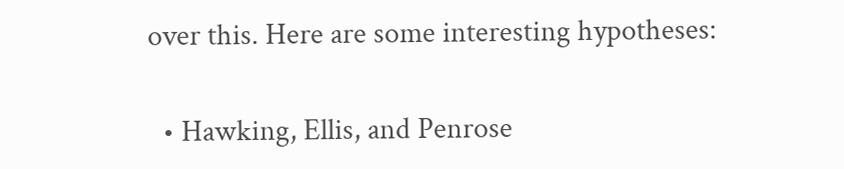over this. Here are some interesting hypotheses:

  • Hawking, Ellis, and Penrose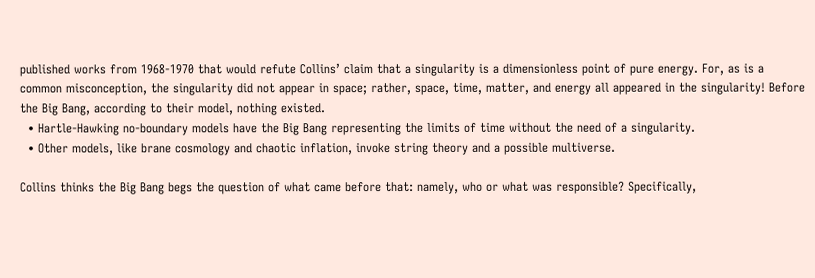published works from 1968-1970 that would refute Collins’ claim that a singularity is a dimensionless point of pure energy. For, as is a common misconception, the singularity did not appear in space; rather, space, time, matter, and energy all appeared in the singularity! Before the Big Bang, according to their model, nothing existed.
  • Hartle-Hawking no-boundary models have the Big Bang representing the limits of time without the need of a singularity.
  • Other models, like brane cosmology and chaotic inflation, invoke string theory and a possible multiverse.

Collins thinks the Big Bang begs the question of what came before that: namely, who or what was responsible? Specifically,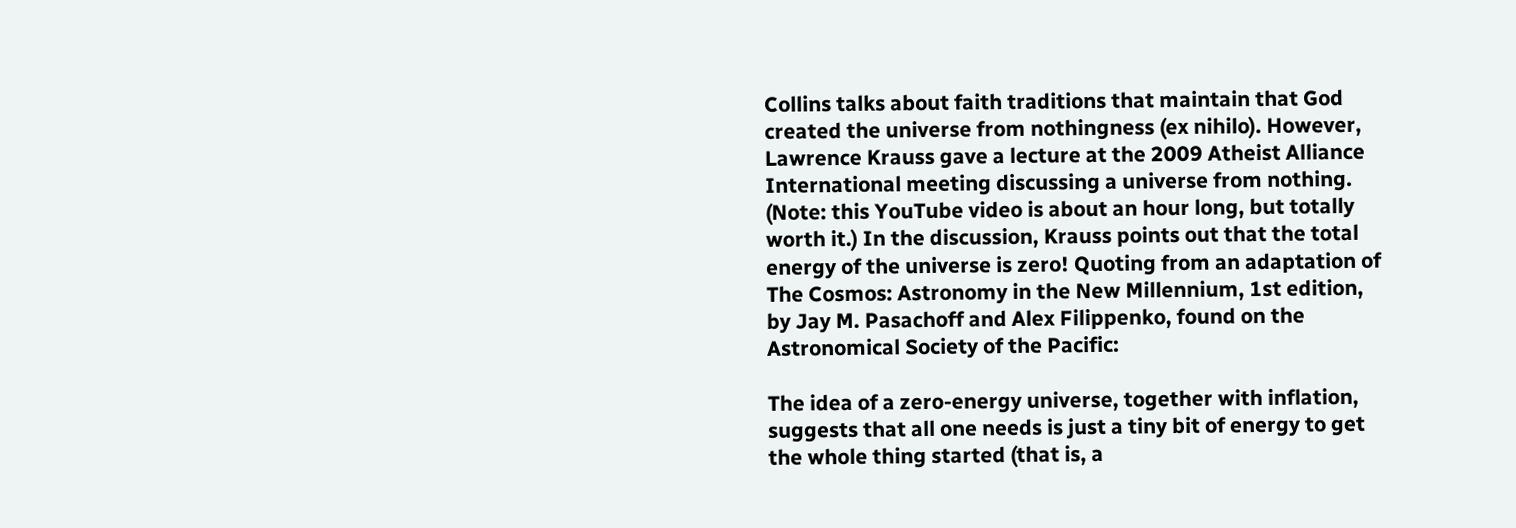Collins talks about faith traditions that maintain that God created the universe from nothingness (ex nihilo). However, Lawrence Krauss gave a lecture at the 2009 Atheist Alliance International meeting discussing a universe from nothing. (Note: this YouTube video is about an hour long, but totally worth it.) In the discussion, Krauss points out that the total energy of the universe is zero! Quoting from an adaptation of The Cosmos: Astronomy in the New Millennium, 1st edition, by Jay M. Pasachoff and Alex Filippenko, found on the Astronomical Society of the Pacific:

The idea of a zero-energy universe, together with inflation, suggests that all one needs is just a tiny bit of energy to get the whole thing started (that is, a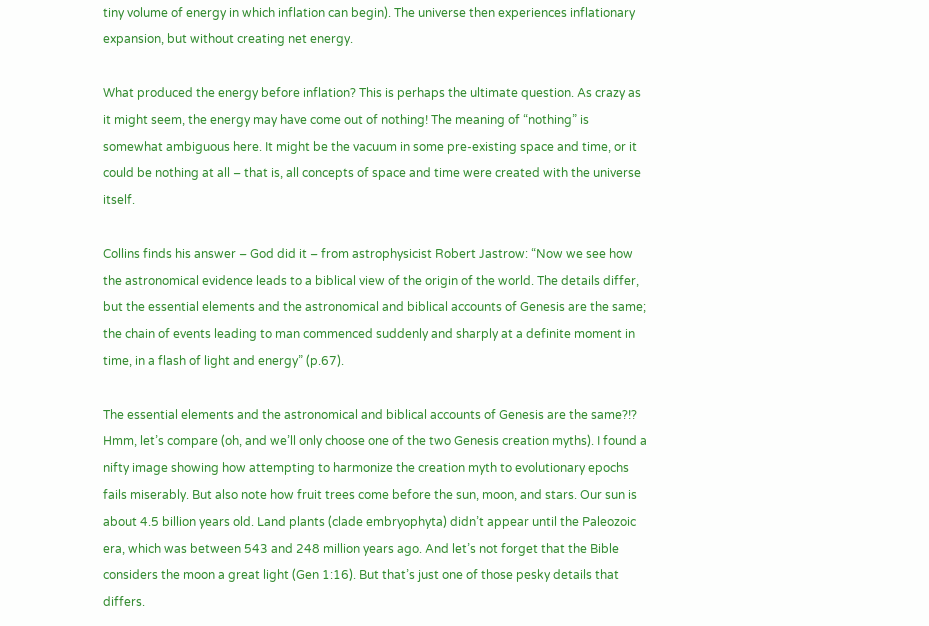tiny volume of energy in which inflation can begin). The universe then experiences inflationary expansion, but without creating net energy.

What produced the energy before inflation? This is perhaps the ultimate question. As crazy as it might seem, the energy may have come out of nothing! The meaning of “nothing” is somewhat ambiguous here. It might be the vacuum in some pre-existing space and time, or it could be nothing at all – that is, all concepts of space and time were created with the universe itself.

Collins finds his answer – God did it – from astrophysicist Robert Jastrow: “Now we see how the astronomical evidence leads to a biblical view of the origin of the world. The details differ, but the essential elements and the astronomical and biblical accounts of Genesis are the same; the chain of events leading to man commenced suddenly and sharply at a definite moment in time, in a flash of light and energy” (p.67).

The essential elements and the astronomical and biblical accounts of Genesis are the same?!? Hmm, let’s compare (oh, and we’ll only choose one of the two Genesis creation myths). I found a nifty image showing how attempting to harmonize the creation myth to evolutionary epochs fails miserably. But also note how fruit trees come before the sun, moon, and stars. Our sun is about 4.5 billion years old. Land plants (clade embryophyta) didn’t appear until the Paleozoic era, which was between 543 and 248 million years ago. And let’s not forget that the Bible considers the moon a great light (Gen 1:16). But that’s just one of those pesky details that differs.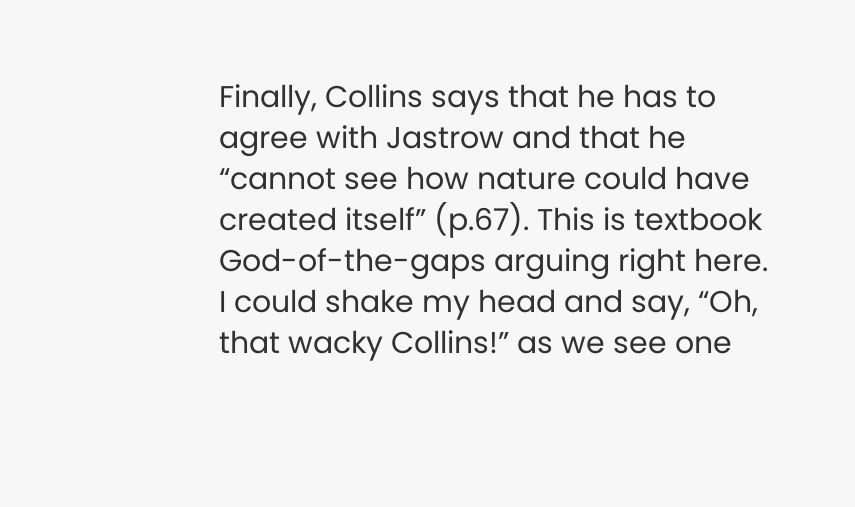Finally, Collins says that he has to agree with Jastrow and that he “cannot see how nature could have created itself” (p.67). This is textbook God-of-the-gaps arguing right here. I could shake my head and say, “Oh, that wacky Collins!” as we see one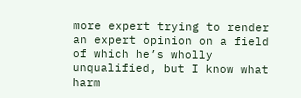more expert trying to render an expert opinion on a field of which he’s wholly unqualified, but I know what harm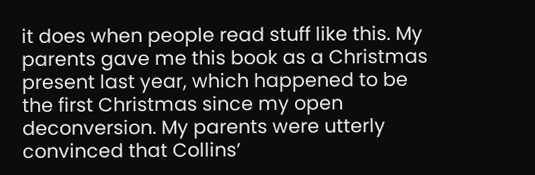it does when people read stuff like this. My parents gave me this book as a Christmas present last year, which happened to be the first Christmas since my open deconversion. My parents were utterly convinced that Collins’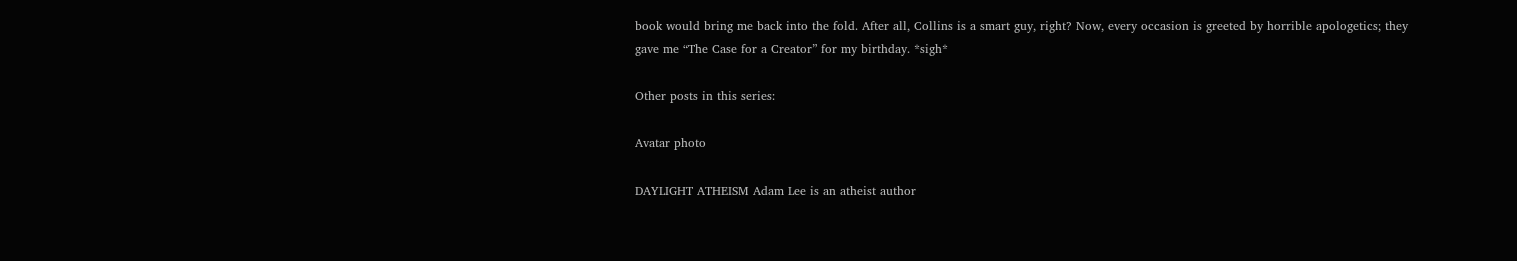book would bring me back into the fold. After all, Collins is a smart guy, right? Now, every occasion is greeted by horrible apologetics; they gave me “The Case for a Creator” for my birthday. *sigh*

Other posts in this series:

Avatar photo

DAYLIGHT ATHEISM Adam Lee is an atheist author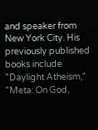and speaker from New York City. His previously published books include "Daylight Atheism," "Meta: On God,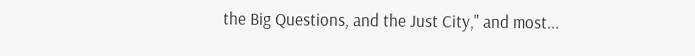the Big Questions, and the Just City," and most...